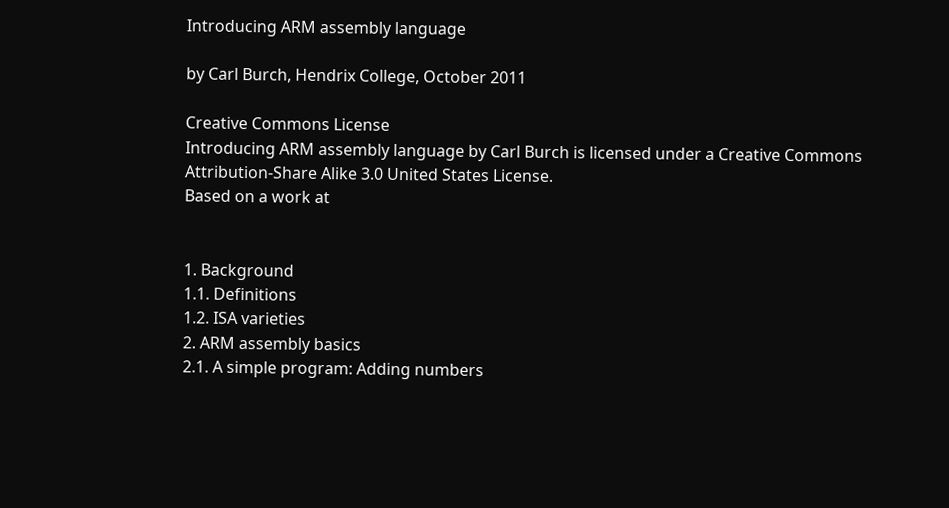Introducing ARM assembly language

by Carl Burch, Hendrix College, October 2011

Creative Commons License
Introducing ARM assembly language by Carl Burch is licensed under a Creative Commons Attribution-Share Alike 3.0 United States License.
Based on a work at


1. Background
1.1. Definitions
1.2. ISA varieties
2. ARM assembly basics
2.1. A simple program: Adding numbers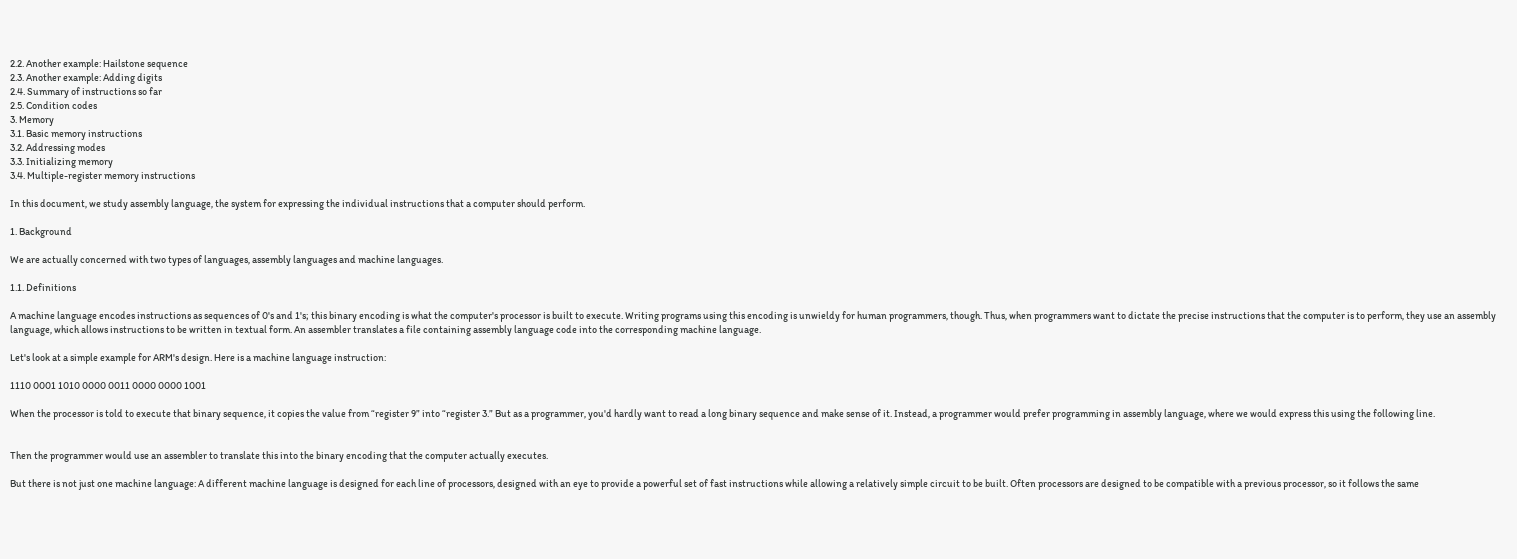2.2. Another example: Hailstone sequence
2.3. Another example: Adding digits
2.4. Summary of instructions so far
2.5. Condition codes
3. Memory
3.1. Basic memory instructions
3.2. Addressing modes
3.3. Initializing memory
3.4. Multiple-register memory instructions

In this document, we study assembly language, the system for expressing the individual instructions that a computer should perform.

1. Background

We are actually concerned with two types of languages, assembly languages and machine languages.

1.1. Definitions

A machine language encodes instructions as sequences of 0's and 1's; this binary encoding is what the computer's processor is built to execute. Writing programs using this encoding is unwieldy for human programmers, though. Thus, when programmers want to dictate the precise instructions that the computer is to perform, they use an assembly language, which allows instructions to be written in textual form. An assembler translates a file containing assembly language code into the corresponding machine language.

Let's look at a simple example for ARM's design. Here is a machine language instruction:

1110 0001 1010 0000 0011 0000 0000 1001

When the processor is told to execute that binary sequence, it copies the value from “register 9” into “register 3.” But as a programmer, you'd hardly want to read a long binary sequence and make sense of it. Instead, a programmer would prefer programming in assembly language, where we would express this using the following line.


Then the programmer would use an assembler to translate this into the binary encoding that the computer actually executes.

But there is not just one machine language: A different machine language is designed for each line of processors, designed with an eye to provide a powerful set of fast instructions while allowing a relatively simple circuit to be built. Often processors are designed to be compatible with a previous processor, so it follows the same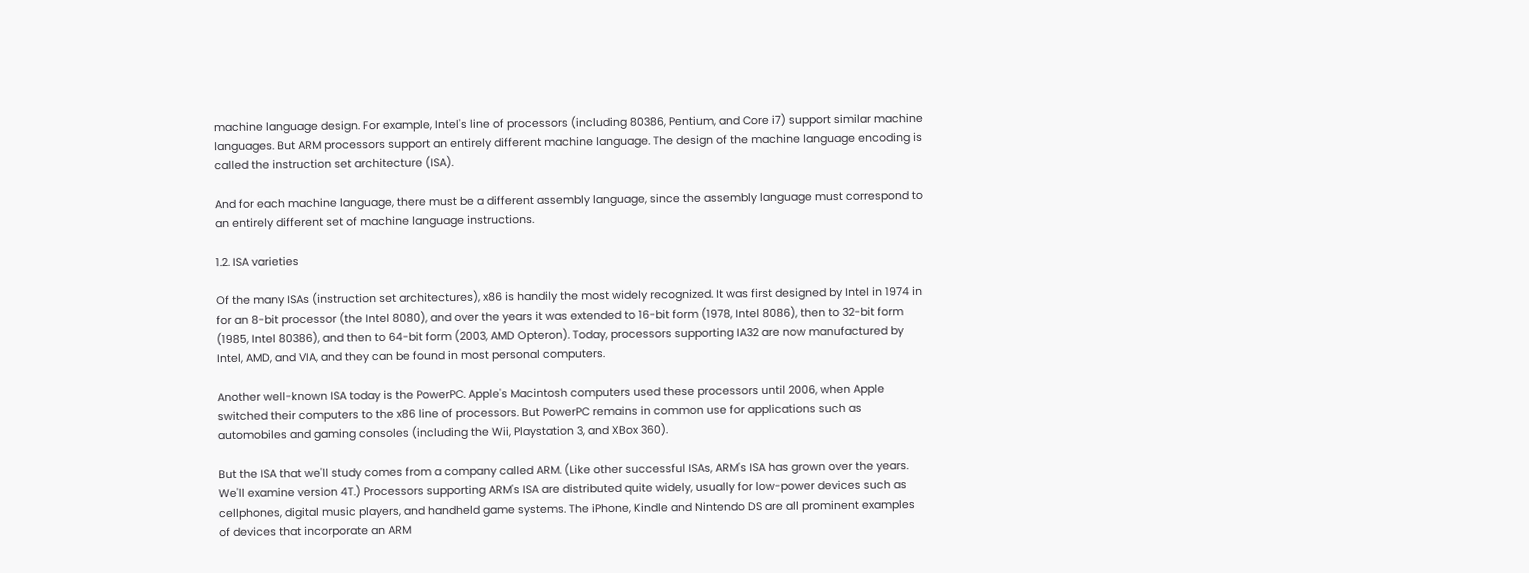machine language design. For example, Intel's line of processors (including 80386, Pentium, and Core i7) support similar machine languages. But ARM processors support an entirely different machine language. The design of the machine language encoding is called the instruction set architecture (ISA).

And for each machine language, there must be a different assembly language, since the assembly language must correspond to an entirely different set of machine language instructions.

1.2. ISA varieties

Of the many ISAs (instruction set architectures), x86 is handily the most widely recognized. It was first designed by Intel in 1974 in for an 8-bit processor (the Intel 8080), and over the years it was extended to 16-bit form (1978, Intel 8086), then to 32-bit form (1985, Intel 80386), and then to 64-bit form (2003, AMD Opteron). Today, processors supporting IA32 are now manufactured by Intel, AMD, and VIA, and they can be found in most personal computers.

Another well-known ISA today is the PowerPC. Apple's Macintosh computers used these processors until 2006, when Apple switched their computers to the x86 line of processors. But PowerPC remains in common use for applications such as automobiles and gaming consoles (including the Wii, Playstation 3, and XBox 360).

But the ISA that we'll study comes from a company called ARM. (Like other successful ISAs, ARM's ISA has grown over the years. We'll examine version 4T.) Processors supporting ARM's ISA are distributed quite widely, usually for low-power devices such as cellphones, digital music players, and handheld game systems. The iPhone, Kindle and Nintendo DS are all prominent examples of devices that incorporate an ARM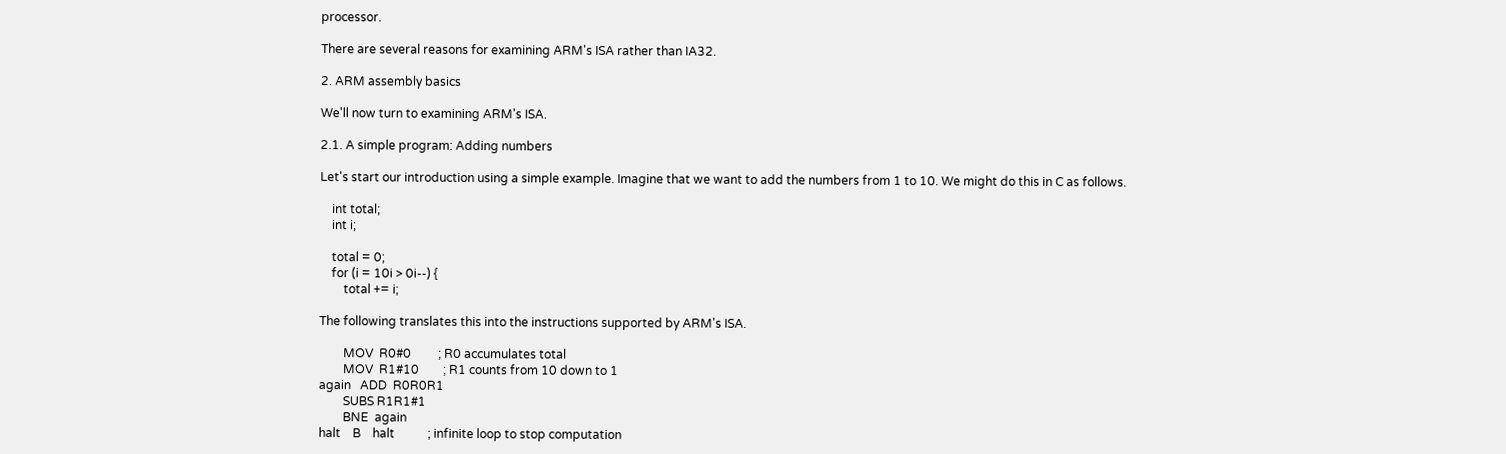processor.

There are several reasons for examining ARM's ISA rather than IA32.

2. ARM assembly basics

We'll now turn to examining ARM's ISA.

2.1. A simple program: Adding numbers

Let's start our introduction using a simple example. Imagine that we want to add the numbers from 1 to 10. We might do this in C as follows.

    int total;
    int i;

    total = 0;
    for (i = 10i > 0i--) {
        total += i;

The following translates this into the instructions supported by ARM's ISA.

        MOV  R0#0         ; R0 accumulates total
        MOV  R1#10        ; R1 counts from 10 down to 1
again   ADD  R0R0R1
        SUBS R1R1#1
        BNE  again
halt    B    halt           ; infinite loop to stop computation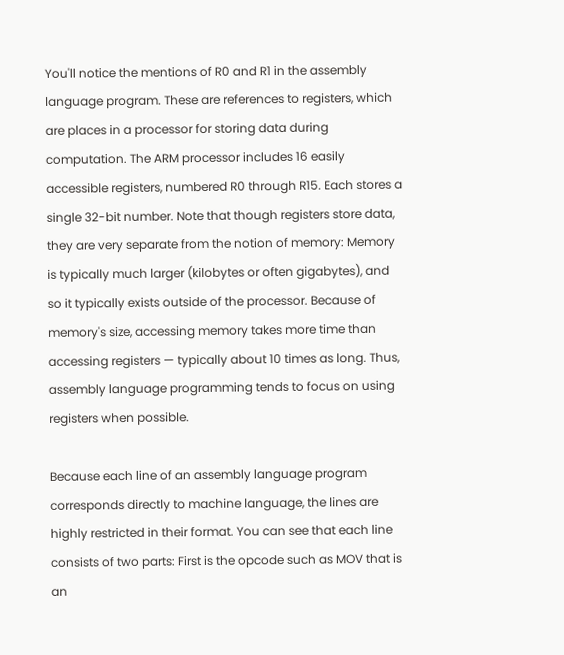You'll notice the mentions of R0 and R1 in the assembly language program. These are references to registers, which are places in a processor for storing data during computation. The ARM processor includes 16 easily accessible registers, numbered R0 through R15. Each stores a single 32-bit number. Note that though registers store data, they are very separate from the notion of memory: Memory is typically much larger (kilobytes or often gigabytes), and so it typically exists outside of the processor. Because of memory's size, accessing memory takes more time than accessing registers — typically about 10 times as long. Thus, assembly language programming tends to focus on using registers when possible.

Because each line of an assembly language program corresponds directly to machine language, the lines are highly restricted in their format. You can see that each line consists of two parts: First is the opcode such as MOV that is an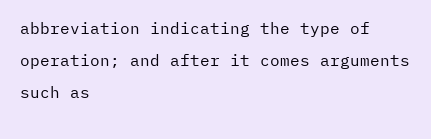abbreviation indicating the type of operation; and after it comes arguments such as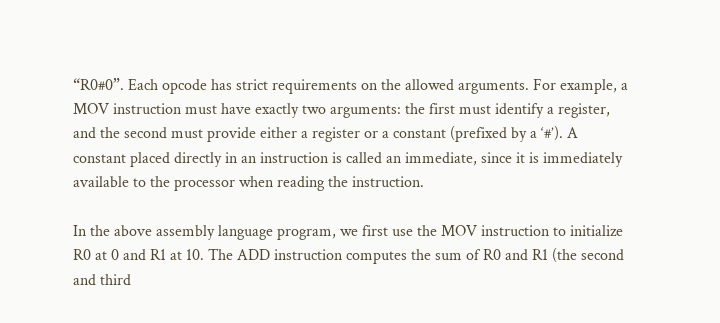“R0#0”. Each opcode has strict requirements on the allowed arguments. For example, a MOV instruction must have exactly two arguments: the first must identify a register, and the second must provide either a register or a constant (prefixed by a ‘#’). A constant placed directly in an instruction is called an immediate, since it is immediately available to the processor when reading the instruction.

In the above assembly language program, we first use the MOV instruction to initialize R0 at 0 and R1 at 10. The ADD instruction computes the sum of R0 and R1 (the second and third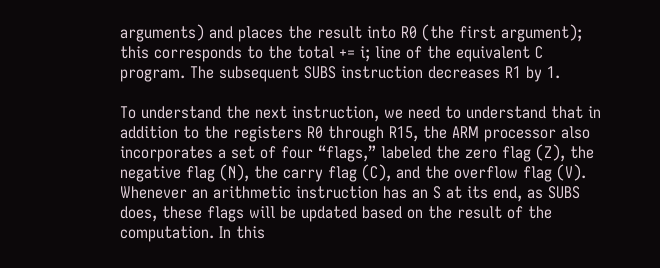arguments) and places the result into R0 (the first argument); this corresponds to the total += i; line of the equivalent C program. The subsequent SUBS instruction decreases R1 by 1.

To understand the next instruction, we need to understand that in addition to the registers R0 through R15, the ARM processor also incorporates a set of four “flags,” labeled the zero flag (Z), the negative flag (N), the carry flag (C), and the overflow flag (V). Whenever an arithmetic instruction has an S at its end, as SUBS does, these flags will be updated based on the result of the computation. In this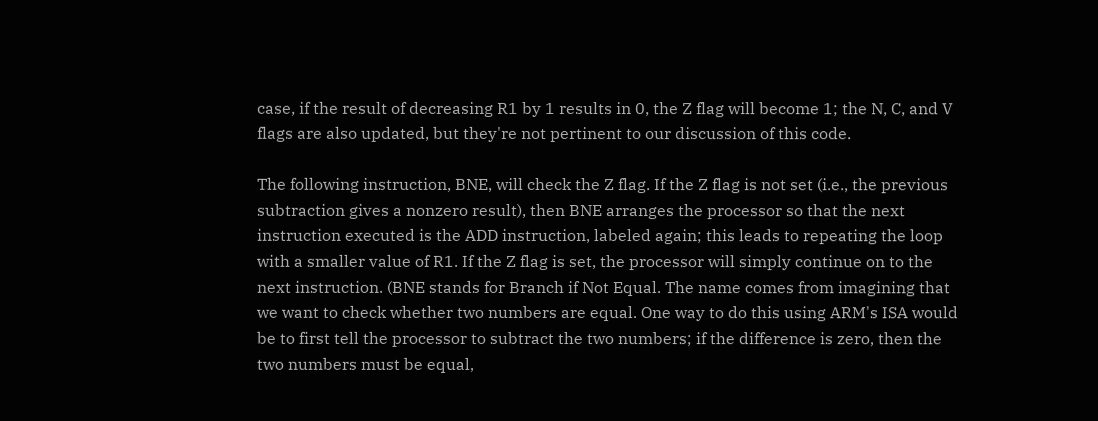case, if the result of decreasing R1 by 1 results in 0, the Z flag will become 1; the N, C, and V flags are also updated, but they're not pertinent to our discussion of this code.

The following instruction, BNE, will check the Z flag. If the Z flag is not set (i.e., the previous subtraction gives a nonzero result), then BNE arranges the processor so that the next instruction executed is the ADD instruction, labeled again; this leads to repeating the loop with a smaller value of R1. If the Z flag is set, the processor will simply continue on to the next instruction. (BNE stands for Branch if Not Equal. The name comes from imagining that we want to check whether two numbers are equal. One way to do this using ARM's ISA would be to first tell the processor to subtract the two numbers; if the difference is zero, then the two numbers must be equal,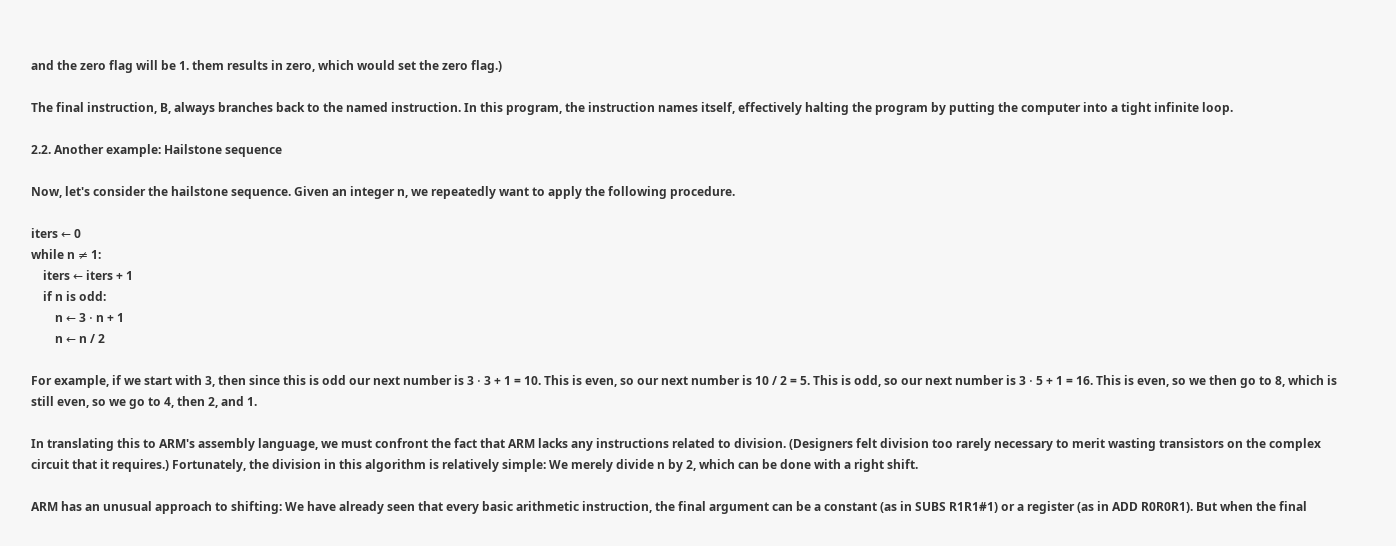and the zero flag will be 1. them results in zero, which would set the zero flag.)

The final instruction, B, always branches back to the named instruction. In this program, the instruction names itself, effectively halting the program by putting the computer into a tight infinite loop.

2.2. Another example: Hailstone sequence

Now, let's consider the hailstone sequence. Given an integer n, we repeatedly want to apply the following procedure.

iters ← 0
while n ≠ 1:
    iters ← iters + 1
    if n is odd:
        n ← 3 ⋅ n + 1
        n ← n / 2

For example, if we start with 3, then since this is odd our next number is 3 ⋅ 3 + 1 = 10. This is even, so our next number is 10 / 2 = 5. This is odd, so our next number is 3 ⋅ 5 + 1 = 16. This is even, so we then go to 8, which is still even, so we go to 4, then 2, and 1.

In translating this to ARM's assembly language, we must confront the fact that ARM lacks any instructions related to division. (Designers felt division too rarely necessary to merit wasting transistors on the complex circuit that it requires.) Fortunately, the division in this algorithm is relatively simple: We merely divide n by 2, which can be done with a right shift.

ARM has an unusual approach to shifting: We have already seen that every basic arithmetic instruction, the final argument can be a constant (as in SUBS R1R1#1) or a register (as in ADD R0R0R1). But when the final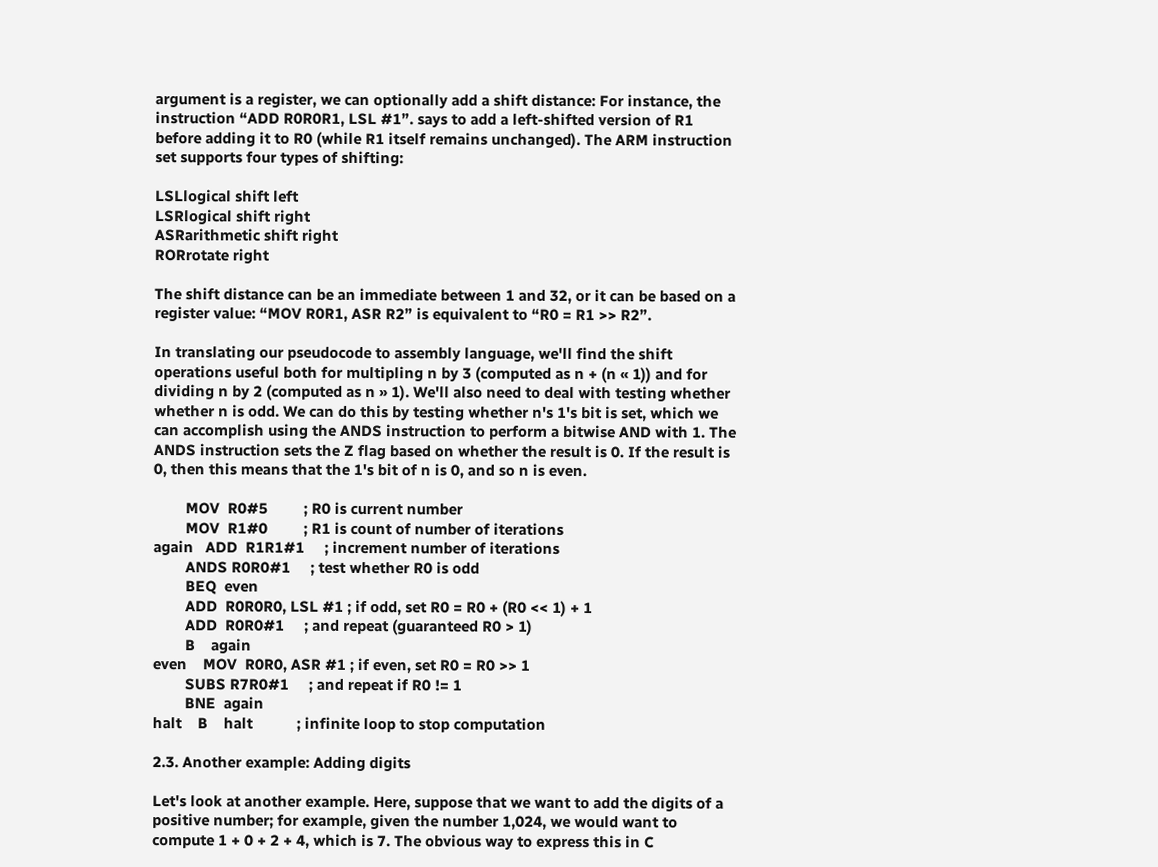argument is a register, we can optionally add a shift distance: For instance, the instruction “ADD R0R0R1, LSL #1”. says to add a left-shifted version of R1 before adding it to R0 (while R1 itself remains unchanged). The ARM instruction set supports four types of shifting:

LSLlogical shift left
LSRlogical shift right
ASRarithmetic shift right
RORrotate right

The shift distance can be an immediate between 1 and 32, or it can be based on a register value: “MOV R0R1, ASR R2” is equivalent to “R0 = R1 >> R2”.

In translating our pseudocode to assembly language, we'll find the shift operations useful both for multipling n by 3 (computed as n + (n « 1)) and for dividing n by 2 (computed as n » 1). We'll also need to deal with testing whether whether n is odd. We can do this by testing whether n's 1's bit is set, which we can accomplish using the ANDS instruction to perform a bitwise AND with 1. The ANDS instruction sets the Z flag based on whether the result is 0. If the result is 0, then this means that the 1's bit of n is 0, and so n is even.

        MOV  R0#5         ; R0 is current number
        MOV  R1#0         ; R1 is count of number of iterations
again   ADD  R1R1#1     ; increment number of iterations
        ANDS R0R0#1     ; test whether R0 is odd
        BEQ  even
        ADD  R0R0R0, LSL #1 ; if odd, set R0 = R0 + (R0 << 1) + 1
        ADD  R0R0#1     ; and repeat (guaranteed R0 > 1)
        B    again
even    MOV  R0R0, ASR #1 ; if even, set R0 = R0 >> 1
        SUBS R7R0#1     ; and repeat if R0 != 1
        BNE  again
halt    B    halt           ; infinite loop to stop computation

2.3. Another example: Adding digits

Let's look at another example. Here, suppose that we want to add the digits of a positive number; for example, given the number 1,024, we would want to compute 1 + 0 + 2 + 4, which is 7. The obvious way to express this in C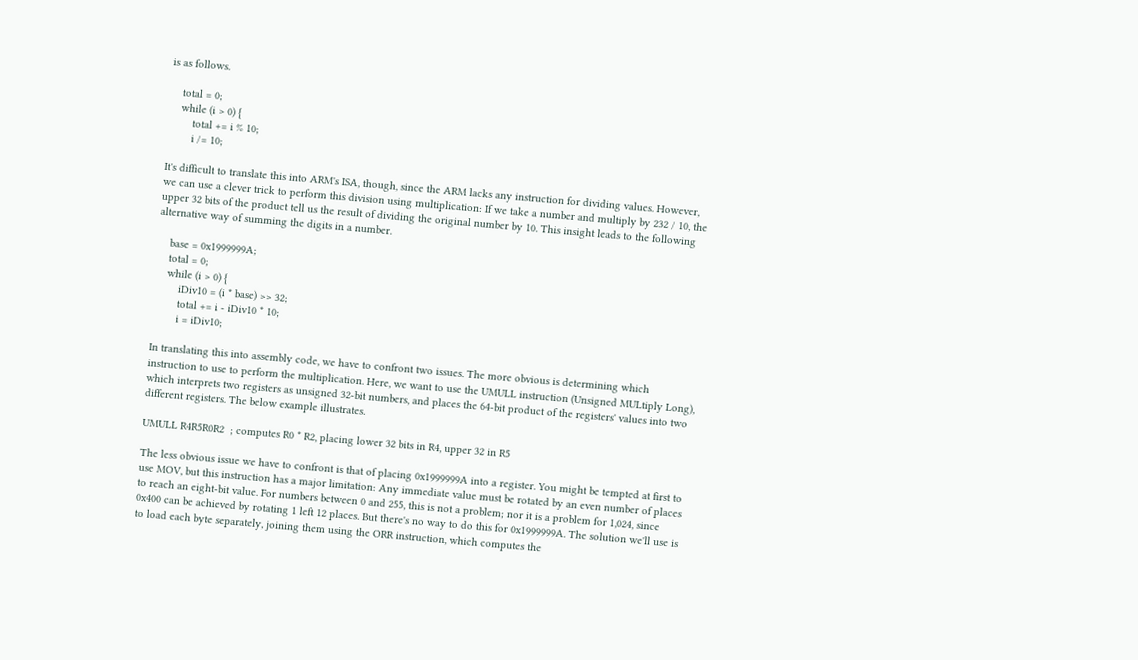is as follows.

    total = 0;
    while (i > 0) {
        total += i % 10;
        i /= 10;

It's difficult to translate this into ARM's ISA, though, since the ARM lacks any instruction for dividing values. However, we can use a clever trick to perform this division using multiplication: If we take a number and multiply by 232 / 10, the upper 32 bits of the product tell us the result of dividing the original number by 10. This insight leads to the following alternative way of summing the digits in a number.

    base = 0x1999999A;
    total = 0;
    while (i > 0) {
        iDiv10 = (i * base) >> 32;
        total += i - iDiv10 * 10;
        i = iDiv10;

In translating this into assembly code, we have to confront two issues. The more obvious is determining which instruction to use to perform the multiplication. Here, we want to use the UMULL instruction (Unsigned MULtiply Long), which interprets two registers as unsigned 32-bit numbers, and places the 64-bit product of the registers' values into two different registers. The below example illustrates.

UMULL R4R5R0R2  ; computes R0 * R2, placing lower 32 bits in R4, upper 32 in R5

The less obvious issue we have to confront is that of placing 0x1999999A into a register. You might be tempted at first to use MOV, but this instruction has a major limitation: Any immediate value must be rotated by an even number of places to reach an eight-bit value. For numbers between 0 and 255, this is not a problem; nor it is a problem for 1,024, since 0x400 can be achieved by rotating 1 left 12 places. But there's no way to do this for 0x1999999A. The solution we'll use is to load each byte separately, joining them using the ORR instruction, which computes the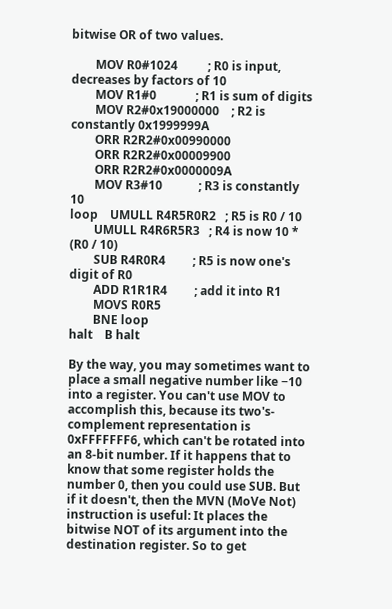bitwise OR of two values.

        MOV R0#1024          ; R0 is input, decreases by factors of 10
        MOV R1#0             ; R1 is sum of digits
        MOV R2#0x19000000    ; R2 is constantly 0x1999999A
        ORR R2R2#0x00990000
        ORR R2R2#0x00009900
        ORR R2R2#0x0000009A
        MOV R3#10            ; R3 is constantly 10
loop    UMULL R4R5R0R2   ; R5 is R0 / 10
        UMULL R4R6R5R3   ; R4 is now 10 * (R0 / 10)
        SUB R4R0R4         ; R5 is now one's digit of R0
        ADD R1R1R4         ; add it into R1
        MOVS R0R5
        BNE loop
halt    B halt

By the way, you may sometimes want to place a small negative number like −10 into a register. You can't use MOV to accomplish this, because its two's-complement representation is 0xFFFFFFF6, which can't be rotated into an 8-bit number. If it happens that to know that some register holds the number 0, then you could use SUB. But if it doesn't, then the MVN (MoVe Not) instruction is useful: It places the bitwise NOT of its argument into the destination register. So to get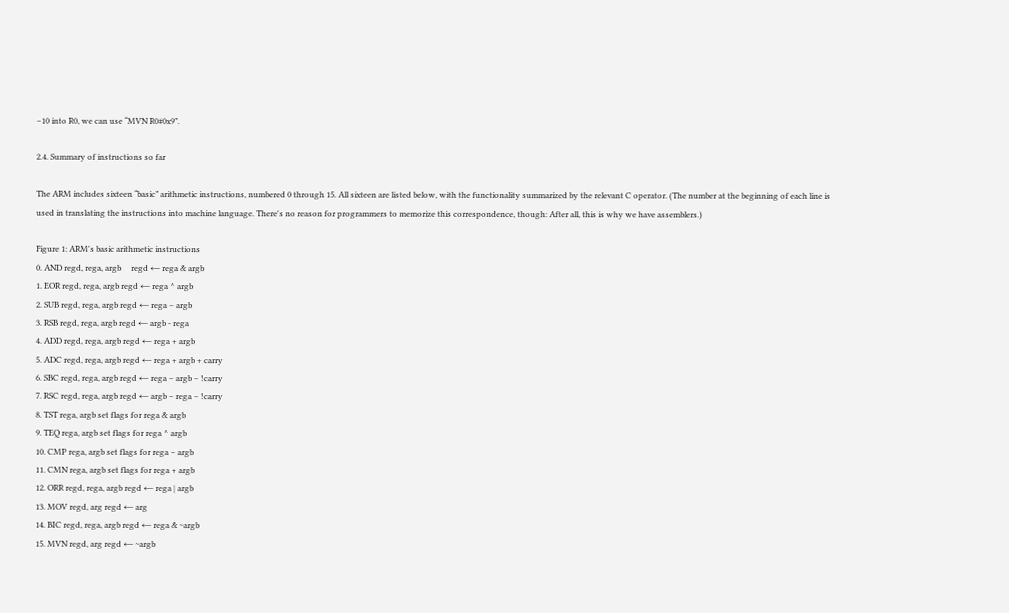−10 into R0, we can use “MVN R0#0x9”.

2.4. Summary of instructions so far

The ARM includes sixteen “basic” arithmetic instructions, numbered 0 through 15. All sixteen are listed below, with the functionality summarized by the relevant C operator. (The number at the beginning of each line is used in translating the instructions into machine language. There's no reason for programmers to memorize this correspondence, though: After all, this is why we have assemblers.)

Figure 1: ARM's basic arithmetic instructions
0. AND regd, rega, argb     regd ← rega & argb
1. EOR regd, rega, argb regd ← rega ^ argb
2. SUB regd, rega, argb regd ← rega − argb
3. RSB regd, rega, argb regd ← argb - rega
4. ADD regd, rega, argb regd ← rega + argb
5. ADC regd, rega, argb regd ← rega + argb + carry
6. SBC regd, rega, argb regd ← rega − argb − !carry
7. RSC regd, rega, argb regd ← argb − rega − !carry
8. TST rega, argb set flags for rega & argb
9. TEQ rega, argb set flags for rega ^ argb
10. CMP rega, argb set flags for rega − argb
11. CMN rega, argb set flags for rega + argb
12. ORR regd, rega, argb regd ← rega | argb
13. MOV regd, arg regd ← arg
14. BIC regd, rega, argb regd ← rega & ~argb
15. MVN regd, arg regd ← ~argb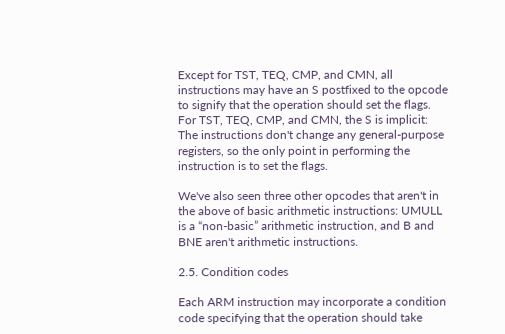Except for TST, TEQ, CMP, and CMN, all instructions may have an S postfixed to the opcode to signify that the operation should set the flags. For TST, TEQ, CMP, and CMN, the S is implicit: The instructions don't change any general-purpose registers, so the only point in performing the instruction is to set the flags.

We've also seen three other opcodes that aren't in the above of basic arithmetic instructions: UMULL is a “non-basic” arithmetic instruction, and B and BNE aren't arithmetic instructions.

2.5. Condition codes

Each ARM instruction may incorporate a condition code specifying that the operation should take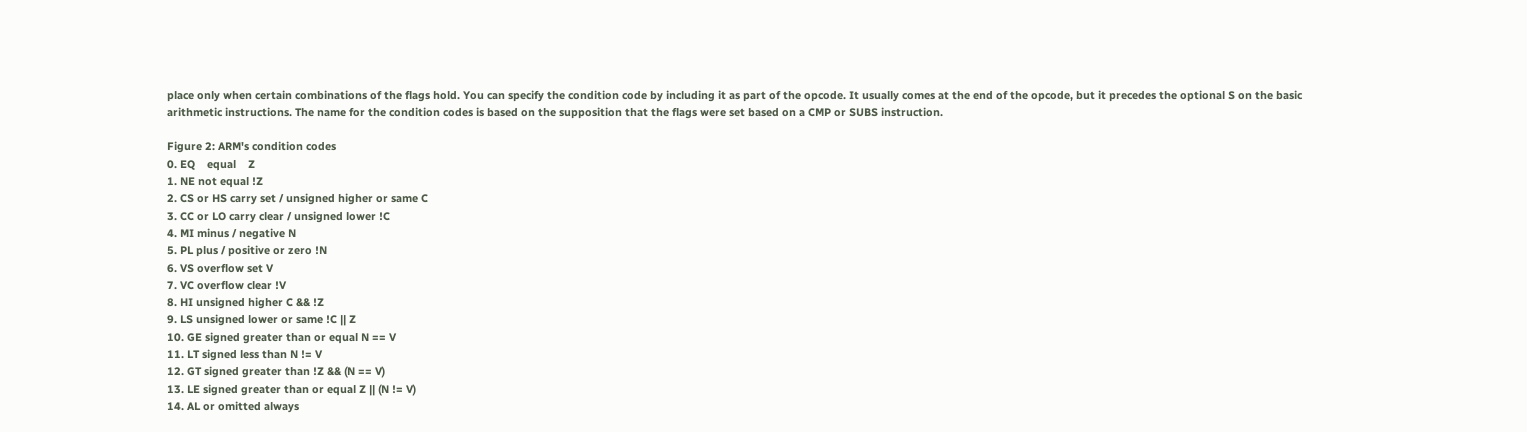place only when certain combinations of the flags hold. You can specify the condition code by including it as part of the opcode. It usually comes at the end of the opcode, but it precedes the optional S on the basic arithmetic instructions. The name for the condition codes is based on the supposition that the flags were set based on a CMP or SUBS instruction.

Figure 2: ARM's condition codes
0. EQ    equal    Z
1. NE not equal !Z
2. CS or HS carry set / unsigned higher or same C
3. CC or LO carry clear / unsigned lower !C
4. MI minus / negative N
5. PL plus / positive or zero !N
6. VS overflow set V
7. VC overflow clear !V
8. HI unsigned higher C && !Z
9. LS unsigned lower or same !C || Z
10. GE signed greater than or equal N == V
11. LT signed less than N != V
12. GT signed greater than !Z && (N == V)
13. LE signed greater than or equal Z || (N != V)
14. AL or omitted always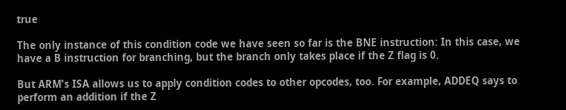true

The only instance of this condition code we have seen so far is the BNE instruction: In this case, we have a B instruction for branching, but the branch only takes place if the Z flag is 0.

But ARM's ISA allows us to apply condition codes to other opcodes, too. For example, ADDEQ says to perform an addition if the Z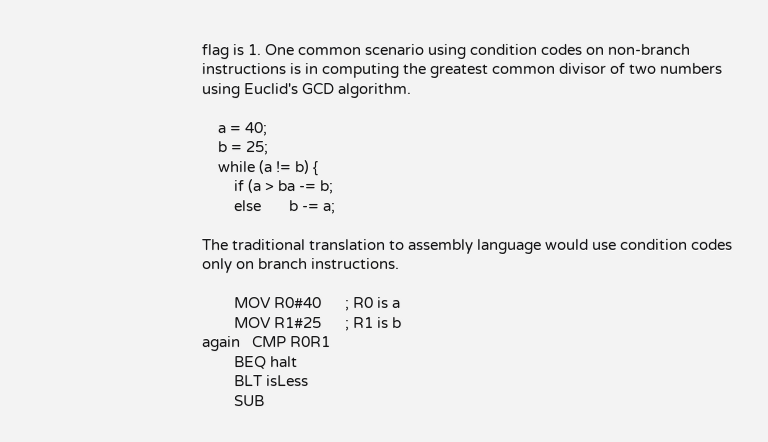flag is 1. One common scenario using condition codes on non-branch instructions is in computing the greatest common divisor of two numbers using Euclid's GCD algorithm.

    a = 40;
    b = 25;
    while (a != b) {
        if (a > ba -= b;
        else       b -= a;

The traditional translation to assembly language would use condition codes only on branch instructions.

        MOV R0#40      ; R0 is a
        MOV R1#25      ; R1 is b
again   CMP R0R1
        BEQ halt
        BLT isLess
        SUB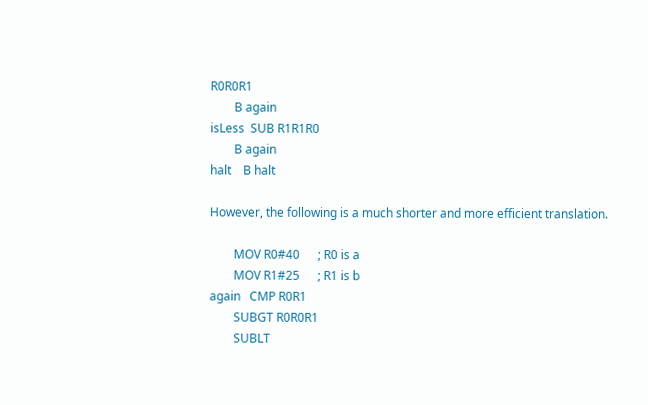R0R0R1
        B again
isLess  SUB R1R1R0
        B again
halt    B halt

However, the following is a much shorter and more efficient translation.

        MOV R0#40      ; R0 is a
        MOV R1#25      ; R1 is b
again   CMP R0R1
        SUBGT R0R0R1
        SUBLT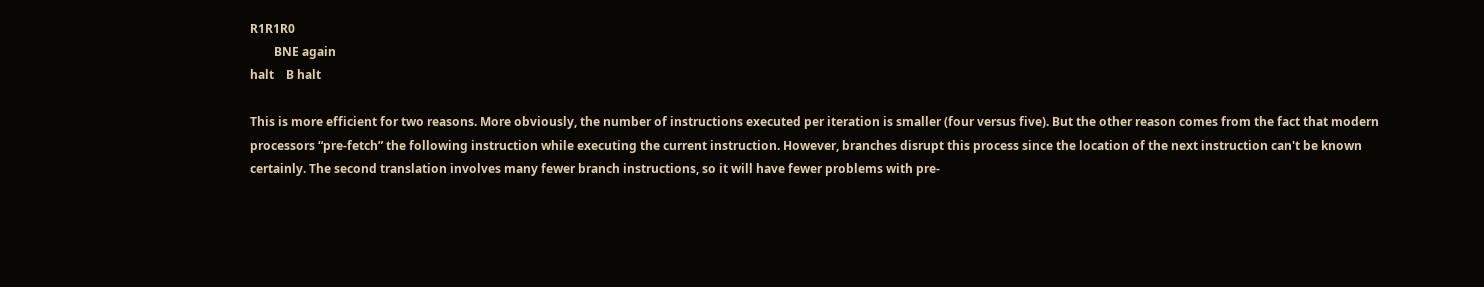R1R1R0
        BNE again
halt    B halt

This is more efficient for two reasons. More obviously, the number of instructions executed per iteration is smaller (four versus five). But the other reason comes from the fact that modern processors “pre-fetch” the following instruction while executing the current instruction. However, branches disrupt this process since the location of the next instruction can't be known certainly. The second translation involves many fewer branch instructions, so it will have fewer problems with pre-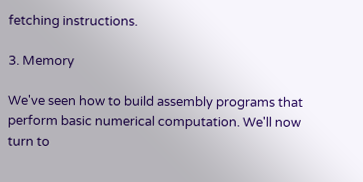fetching instructions.

3. Memory

We've seen how to build assembly programs that perform basic numerical computation. We'll now turn to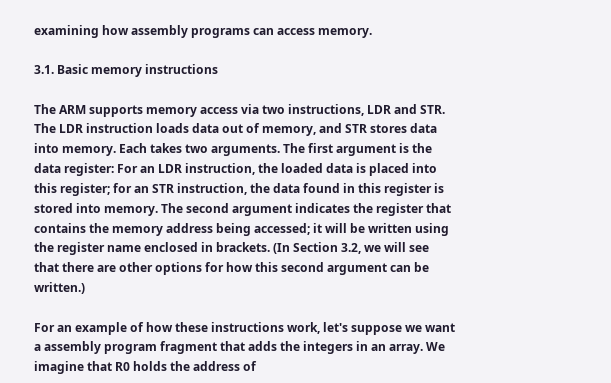examining how assembly programs can access memory.

3.1. Basic memory instructions

The ARM supports memory access via two instructions, LDR and STR. The LDR instruction loads data out of memory, and STR stores data into memory. Each takes two arguments. The first argument is the data register: For an LDR instruction, the loaded data is placed into this register; for an STR instruction, the data found in this register is stored into memory. The second argument indicates the register that contains the memory address being accessed; it will be written using the register name enclosed in brackets. (In Section 3.2, we will see that there are other options for how this second argument can be written.)

For an example of how these instructions work, let's suppose we want a assembly program fragment that adds the integers in an array. We imagine that R0 holds the address of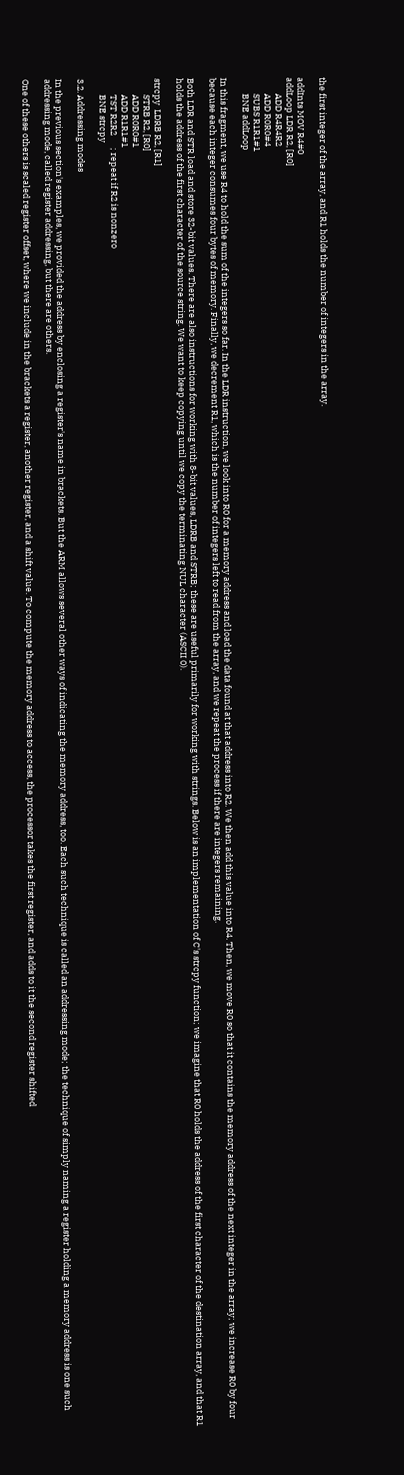the first integer of the array, and R1 holds the number of integers in the array.

addInts MOV R4#0
addLoop LDR R2, [R0]
        ADD R4R4R2
        ADD R0R0#4
        SUBS R1R1#1
        BNE addLoop

In this fragment, we use R4 to hold the sum of the integers so far. In the LDR instruction, we look into R0 for a memory address and load the data found at that address into R2. We then add this value into R4. Then, we move R0 so that it contains the memory address of the next integer in the array; we increase R0 by four because each integer consumes four bytes of memory. Finally, we decrement R1, which is the number of integers left to read from the array, and we repeat the process if there are integers remaining.

Both LDR and STR load and store 32-bit values. There are also instructions for working with 8-bit values, LDRB and STRB; these are useful primarily for working with strings. Below is an implementation of C's strcpy function; we imagine that R0 holds the address of the first character of the destination array, and that R1 holds the address of the first character of the source string. We want to keep copying until we copy the terminating NUL character (ASCII 0).

strcpy  LDRB R2, [R1]
        STRB R2, [R0]
        ADD R0R0#1
        ADD R1R1#1
        TST R2R2      ; repeat if R2 is nonzero
        BNE strcpy

3.2. Addressing modes

In the previous section's examples, we provided the address by enclosing a register's name in brackets. But the ARM allows several other ways of indicating the memory address, too. Each such technique is called an addressing mode; the technique of simply naming a register holding a memory address is one such addressing mode, called register addressing, but there are others.

One of these others is scaled register offset, where we include in the brackets a register, another register, and a shift value. To compute the memory address to access, the processor takes the first register, and adds to it the second register shifted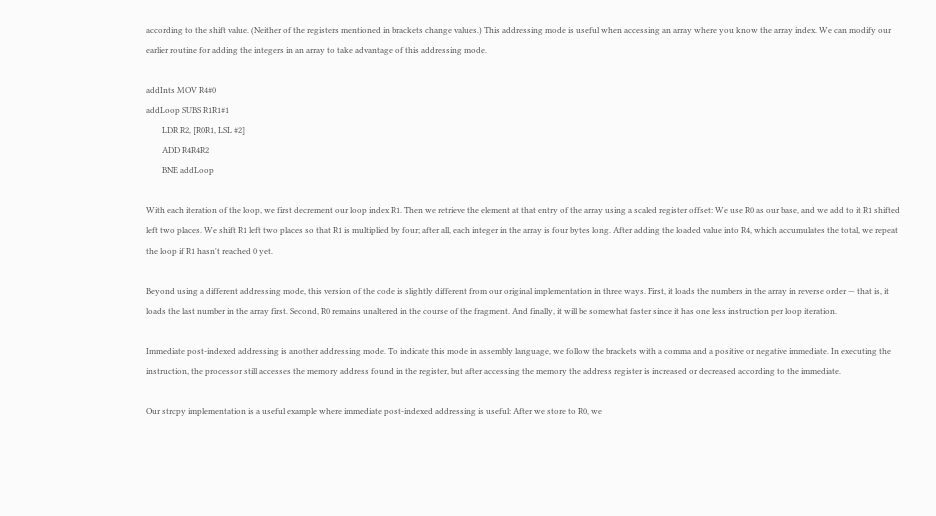according to the shift value. (Neither of the registers mentioned in brackets change values.) This addressing mode is useful when accessing an array where you know the array index. We can modify our earlier routine for adding the integers in an array to take advantage of this addressing mode.

addInts MOV R4#0
addLoop SUBS R1R1#1
        LDR R2, [R0R1, LSL #2]
        ADD R4R4R2
        BNE addLoop

With each iteration of the loop, we first decrement our loop index R1. Then we retrieve the element at that entry of the array using a scaled register offset: We use R0 as our base, and we add to it R1 shifted left two places. We shift R1 left two places so that R1 is multiplied by four; after all, each integer in the array is four bytes long. After adding the loaded value into R4, which accumulates the total, we repeat the loop if R1 hasn't reached 0 yet.

Beyond using a different addressing mode, this version of the code is slightly different from our original implementation in three ways. First, it loads the numbers in the array in reverse order — that is, it loads the last number in the array first. Second, R0 remains unaltered in the course of the fragment. And finally, it will be somewhat faster since it has one less instruction per loop iteration.

Immediate post-indexed addressing is another addressing mode. To indicate this mode in assembly language, we follow the brackets with a comma and a positive or negative immediate. In executing the instruction, the processor still accesses the memory address found in the register, but after accessing the memory the address register is increased or decreased according to the immediate.

Our strcpy implementation is a useful example where immediate post-indexed addressing is useful: After we store to R0, we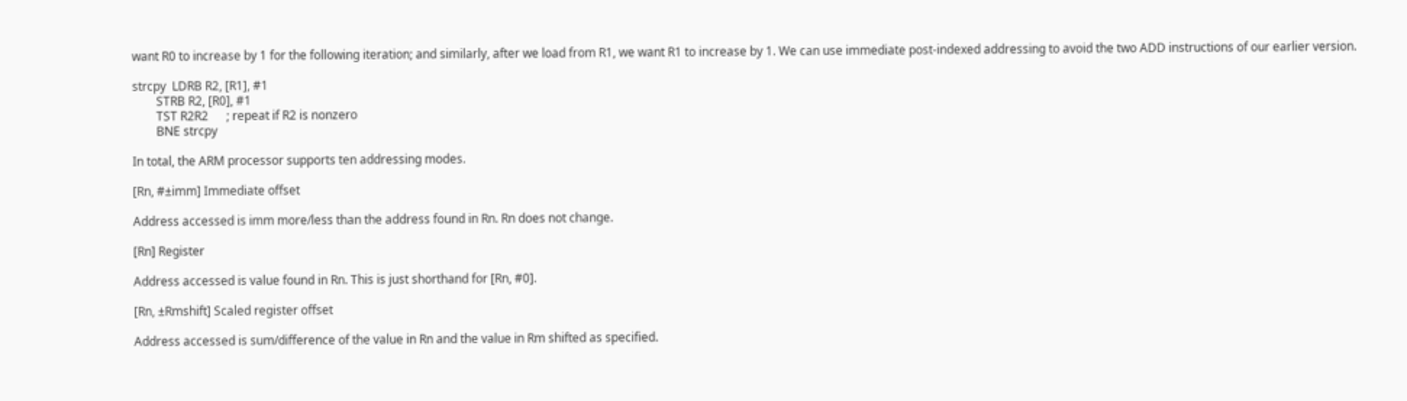want R0 to increase by 1 for the following iteration; and similarly, after we load from R1, we want R1 to increase by 1. We can use immediate post-indexed addressing to avoid the two ADD instructions of our earlier version.

strcpy  LDRB R2, [R1], #1
        STRB R2, [R0], #1
        TST R2R2      ; repeat if R2 is nonzero
        BNE strcpy

In total, the ARM processor supports ten addressing modes.

[Rn, #±imm] Immediate offset

Address accessed is imm more/less than the address found in Rn. Rn does not change.

[Rn] Register

Address accessed is value found in Rn. This is just shorthand for [Rn, #0].

[Rn, ±Rmshift] Scaled register offset

Address accessed is sum/difference of the value in Rn and the value in Rm shifted as specified.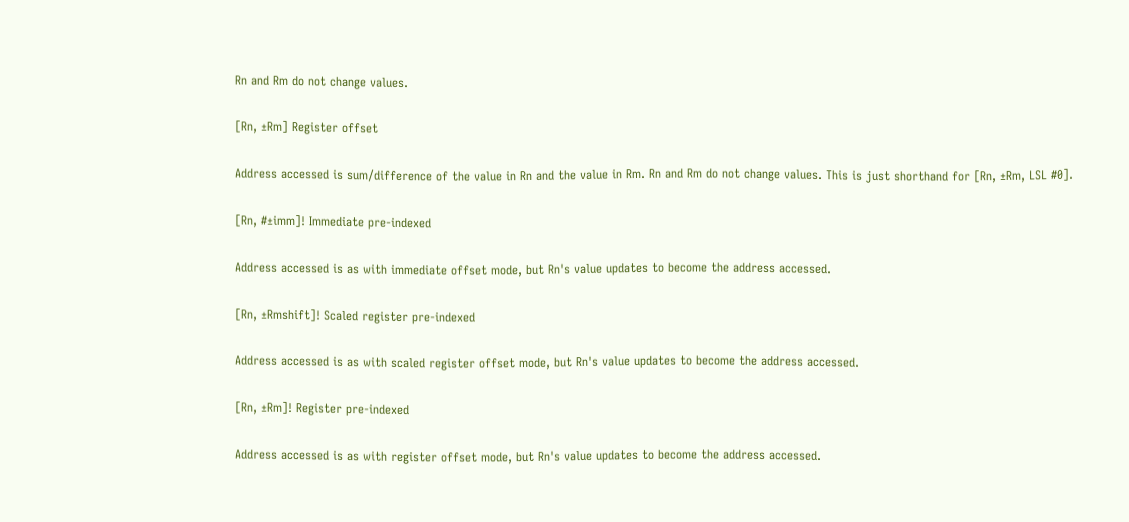Rn and Rm do not change values.

[Rn, ±Rm] Register offset

Address accessed is sum/difference of the value in Rn and the value in Rm. Rn and Rm do not change values. This is just shorthand for [Rn, ±Rm, LSL #0].

[Rn, #±imm]! Immediate pre-indexed

Address accessed is as with immediate offset mode, but Rn's value updates to become the address accessed.

[Rn, ±Rmshift]! Scaled register pre-indexed

Address accessed is as with scaled register offset mode, but Rn's value updates to become the address accessed.

[Rn, ±Rm]! Register pre-indexed

Address accessed is as with register offset mode, but Rn's value updates to become the address accessed.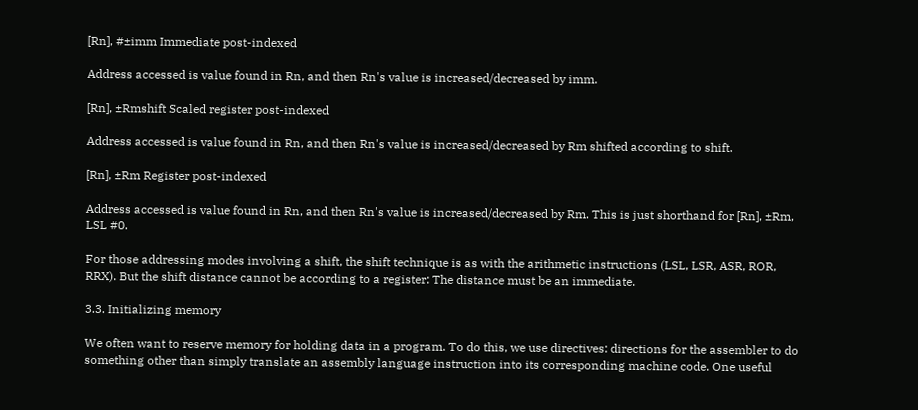[Rn], #±imm Immediate post-indexed

Address accessed is value found in Rn, and then Rn's value is increased/decreased by imm.

[Rn], ±Rmshift Scaled register post-indexed

Address accessed is value found in Rn, and then Rn's value is increased/decreased by Rm shifted according to shift.

[Rn], ±Rm Register post-indexed

Address accessed is value found in Rn, and then Rn's value is increased/decreased by Rm. This is just shorthand for [Rn], ±Rm, LSL #0.

For those addressing modes involving a shift, the shift technique is as with the arithmetic instructions (LSL, LSR, ASR, ROR, RRX). But the shift distance cannot be according to a register: The distance must be an immediate.

3.3. Initializing memory

We often want to reserve memory for holding data in a program. To do this, we use directives: directions for the assembler to do something other than simply translate an assembly language instruction into its corresponding machine code. One useful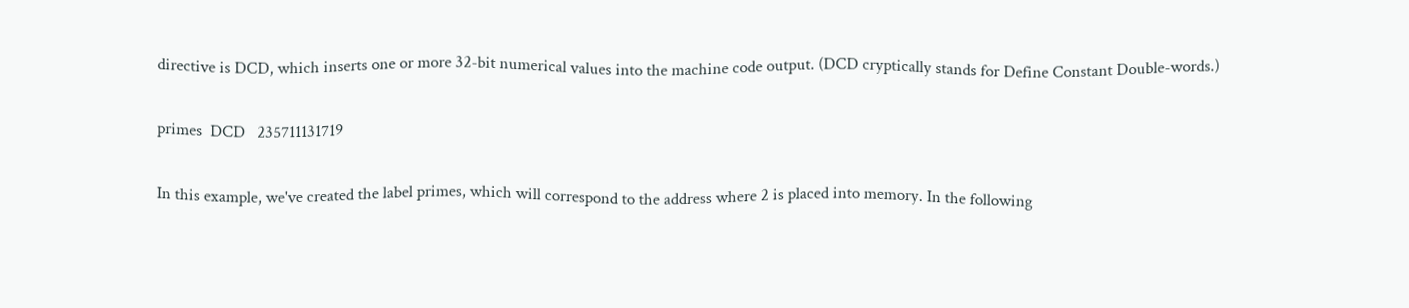directive is DCD, which inserts one or more 32-bit numerical values into the machine code output. (DCD cryptically stands for Define Constant Double-words.)

primes  DCD   235711131719

In this example, we've created the label primes, which will correspond to the address where 2 is placed into memory. In the following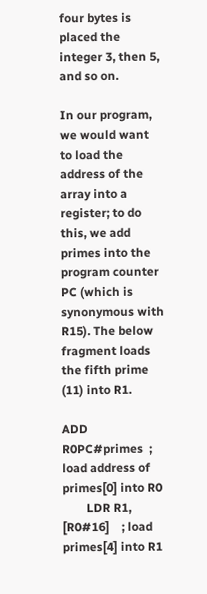four bytes is placed the integer 3, then 5, and so on.

In our program, we would want to load the address of the array into a register; to do this, we add primes into the program counter PC (which is synonymous with R15). The below fragment loads the fifth prime (11) into R1.

ADD R0PC#primes  ; load address of primes[0] into R0
        LDR R1, [R0#16]    ; load primes[4] into R1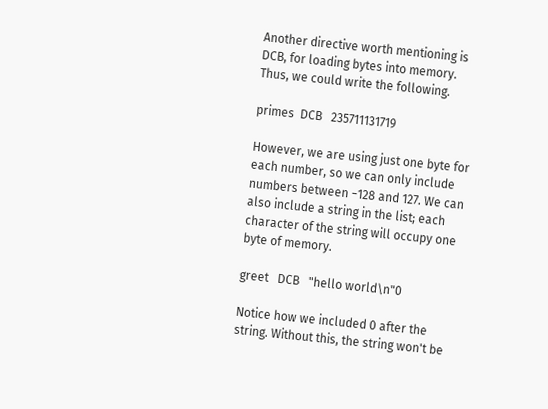Another directive worth mentioning is DCB, for loading bytes into memory. Thus, we could write the following.

primes  DCB   235711131719

However, we are using just one byte for each number, so we can only include numbers between −128 and 127. We can also include a string in the list; each character of the string will occupy one byte of memory.

greet   DCB   "hello world\n"0

Notice how we included 0 after the string. Without this, the string won't be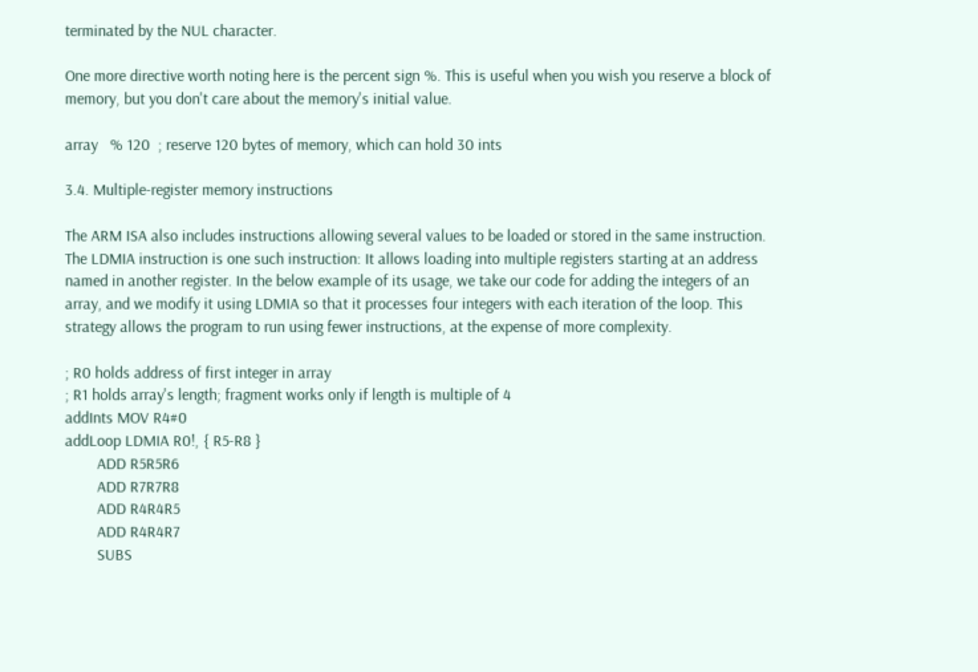terminated by the NUL character.

One more directive worth noting here is the percent sign %. This is useful when you wish you reserve a block of memory, but you don't care about the memory's initial value.

array   % 120  ; reserve 120 bytes of memory, which can hold 30 ints

3.4. Multiple-register memory instructions

The ARM ISA also includes instructions allowing several values to be loaded or stored in the same instruction. The LDMIA instruction is one such instruction: It allows loading into multiple registers starting at an address named in another register. In the below example of its usage, we take our code for adding the integers of an array, and we modify it using LDMIA so that it processes four integers with each iteration of the loop. This strategy allows the program to run using fewer instructions, at the expense of more complexity.

; R0 holds address of first integer in array
; R1 holds array's length; fragment works only if length is multiple of 4
addInts MOV R4#0
addLoop LDMIA R0!, { R5-R8 }
        ADD R5R5R6
        ADD R7R7R8
        ADD R4R4R5
        ADD R4R4R7
        SUBS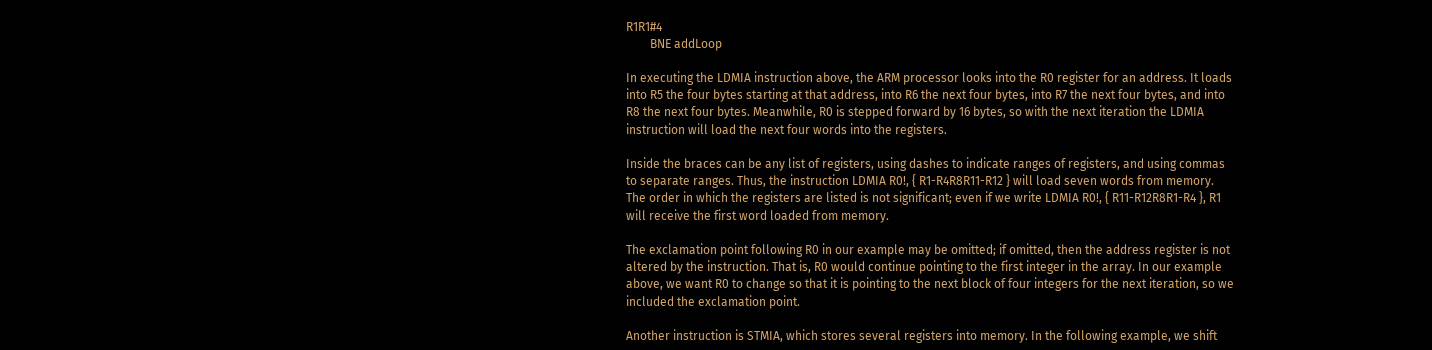R1R1#4
        BNE addLoop

In executing the LDMIA instruction above, the ARM processor looks into the R0 register for an address. It loads into R5 the four bytes starting at that address, into R6 the next four bytes, into R7 the next four bytes, and into R8 the next four bytes. Meanwhile, R0 is stepped forward by 16 bytes, so with the next iteration the LDMIA instruction will load the next four words into the registers.

Inside the braces can be any list of registers, using dashes to indicate ranges of registers, and using commas to separate ranges. Thus, the instruction LDMIA R0!, { R1-R4R8R11-R12 } will load seven words from memory. The order in which the registers are listed is not significant; even if we write LDMIA R0!, { R11-R12R8R1-R4 }, R1 will receive the first word loaded from memory.

The exclamation point following R0 in our example may be omitted; if omitted, then the address register is not altered by the instruction. That is, R0 would continue pointing to the first integer in the array. In our example above, we want R0 to change so that it is pointing to the next block of four integers for the next iteration, so we included the exclamation point.

Another instruction is STMIA, which stores several registers into memory. In the following example, we shift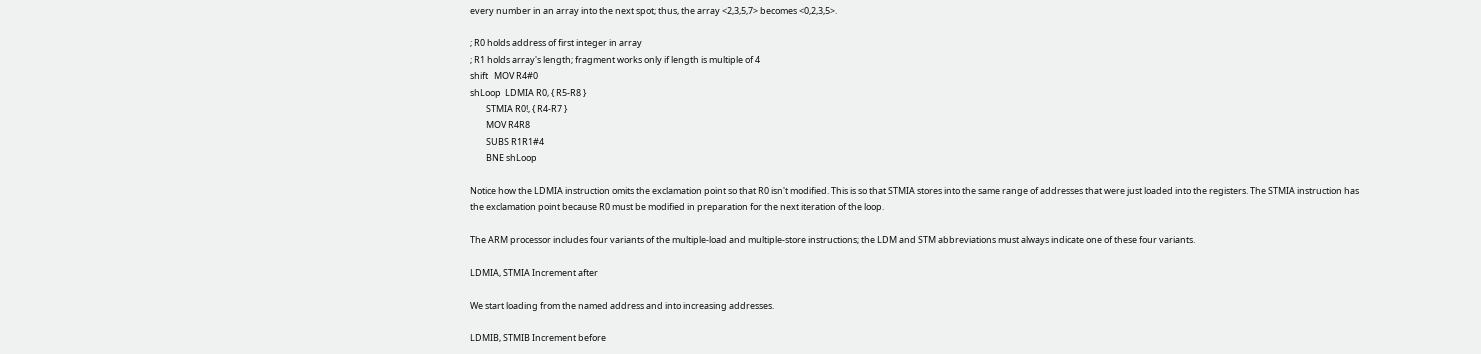every number in an array into the next spot; thus, the array <2,3,5,7> becomes <0,2,3,5>.

; R0 holds address of first integer in array
; R1 holds array's length; fragment works only if length is multiple of 4
shift   MOV R4#0
shLoop  LDMIA R0, { R5-R8 }
        STMIA R0!, { R4-R7 }
        MOV R4R8
        SUBS R1R1#4
        BNE shLoop

Notice how the LDMIA instruction omits the exclamation point so that R0 isn't modified. This is so that STMIA stores into the same range of addresses that were just loaded into the registers. The STMIA instruction has the exclamation point because R0 must be modified in preparation for the next iteration of the loop.

The ARM processor includes four variants of the multiple-load and multiple-store instructions; the LDM and STM abbreviations must always indicate one of these four variants.

LDMIA, STMIA Increment after

We start loading from the named address and into increasing addresses.

LDMIB, STMIB Increment before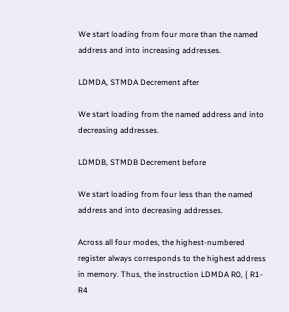We start loading from four more than the named address and into increasing addresses.

LDMDA, STMDA Decrement after

We start loading from the named address and into decreasing addresses.

LDMDB, STMDB Decrement before

We start loading from four less than the named address and into decreasing addresses.

Across all four modes, the highest-numbered register always corresponds to the highest address in memory. Thus, the instruction LDMDA R0, { R1-R4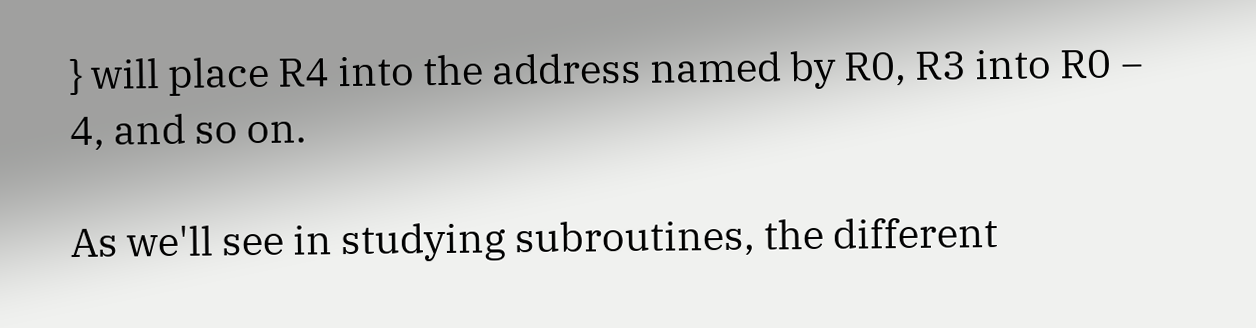} will place R4 into the address named by R0, R3 into R0 − 4, and so on.

As we'll see in studying subroutines, the different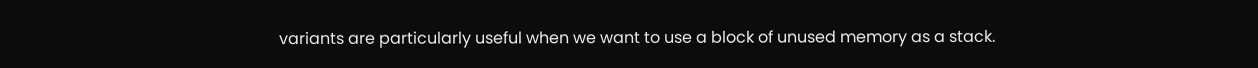variants are particularly useful when we want to use a block of unused memory as a stack.